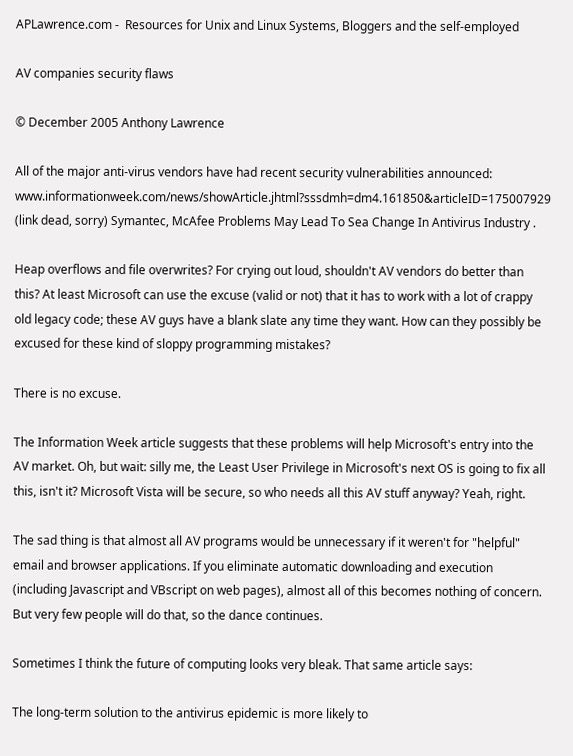APLawrence.com -  Resources for Unix and Linux Systems, Bloggers and the self-employed

AV companies security flaws

© December 2005 Anthony Lawrence

All of the major anti-virus vendors have had recent security vulnerabilities announced: www.informationweek.com/news/showArticle.jhtml?sssdmh=dm4.161850&articleID=175007929 (link dead, sorry) Symantec, McAfee Problems May Lead To Sea Change In Antivirus Industry .

Heap overflows and file overwrites? For crying out loud, shouldn't AV vendors do better than this? At least Microsoft can use the excuse (valid or not) that it has to work with a lot of crappy old legacy code; these AV guys have a blank slate any time they want. How can they possibly be excused for these kind of sloppy programming mistakes?

There is no excuse.

The Information Week article suggests that these problems will help Microsoft's entry into the AV market. Oh, but wait: silly me, the Least User Privilege in Microsoft's next OS is going to fix all this, isn't it? Microsoft Vista will be secure, so who needs all this AV stuff anyway? Yeah, right.

The sad thing is that almost all AV programs would be unnecessary if it weren't for "helpful" email and browser applications. If you eliminate automatic downloading and execution (including Javascript and VBscript on web pages), almost all of this becomes nothing of concern. But very few people will do that, so the dance continues.

Sometimes I think the future of computing looks very bleak. That same article says:

The long-term solution to the antivirus epidemic is more likely to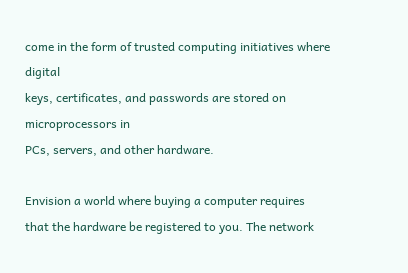come in the form of trusted computing initiatives where digital
keys, certificates, and passwords are stored on microprocessors in
PCs, servers, and other hardware.

Envision a world where buying a computer requires that the hardware be registered to you. The network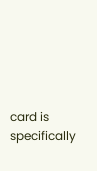card is specifically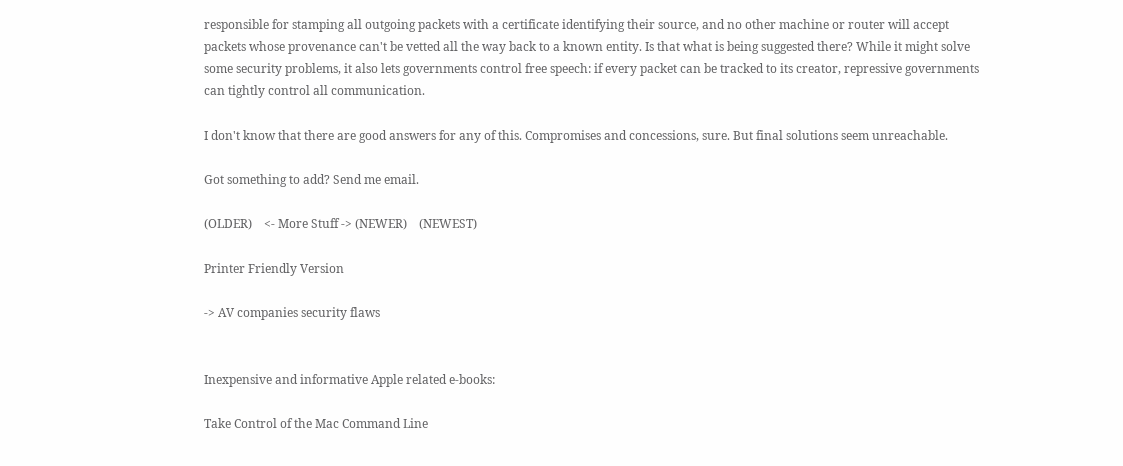responsible for stamping all outgoing packets with a certificate identifying their source, and no other machine or router will accept packets whose provenance can't be vetted all the way back to a known entity. Is that what is being suggested there? While it might solve some security problems, it also lets governments control free speech: if every packet can be tracked to its creator, repressive governments can tightly control all communication.

I don't know that there are good answers for any of this. Compromises and concessions, sure. But final solutions seem unreachable.

Got something to add? Send me email.

(OLDER)    <- More Stuff -> (NEWER)    (NEWEST)

Printer Friendly Version

-> AV companies security flaws


Inexpensive and informative Apple related e-books:

Take Control of the Mac Command Line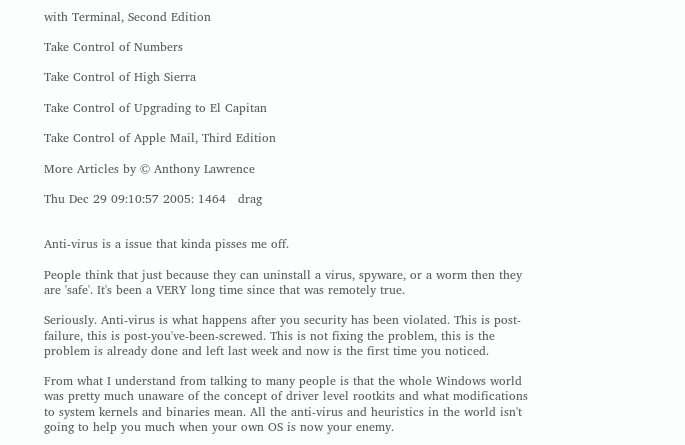with Terminal, Second Edition

Take Control of Numbers

Take Control of High Sierra

Take Control of Upgrading to El Capitan

Take Control of Apple Mail, Third Edition

More Articles by © Anthony Lawrence

Thu Dec 29 09:10:57 2005: 1464   drag


Anti-virus is a issue that kinda pisses me off.

People think that just because they can uninstall a virus, spyware, or a worm then they are 'safe'. It's been a VERY long time since that was remotely true.

Seriously. Anti-virus is what happens after you security has been violated. This is post-failure, this is post-you've-been-screwed. This is not fixing the problem, this is the problem is already done and left last week and now is the first time you noticed.

From what I understand from talking to many people is that the whole Windows world was pretty much unaware of the concept of driver level rootkits and what modifications to system kernels and binaries mean. All the anti-virus and heuristics in the world isn't going to help you much when your own OS is now your enemy.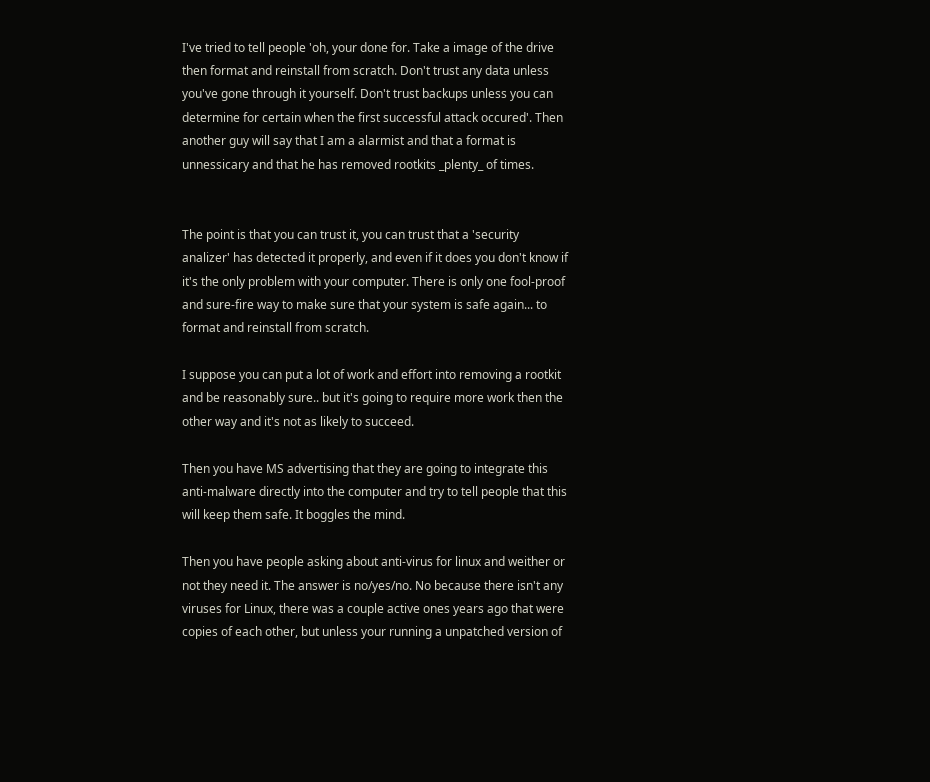I've tried to tell people 'oh, your done for. Take a image of the drive then format and reinstall from scratch. Don't trust any data unless you've gone through it yourself. Don't trust backups unless you can determine for certain when the first successful attack occured'. Then another guy will say that I am a alarmist and that a format is unnessicary and that he has removed rootkits _plenty_ of times.


The point is that you can trust it, you can trust that a 'security analizer' has detected it properly, and even if it does you don't know if it's the only problem with your computer. There is only one fool-proof and sure-fire way to make sure that your system is safe again... to format and reinstall from scratch.

I suppose you can put a lot of work and effort into removing a rootkit and be reasonably sure.. but it's going to require more work then the other way and it's not as likely to succeed.

Then you have MS advertising that they are going to integrate this anti-malware directly into the computer and try to tell people that this will keep them safe. It boggles the mind.

Then you have people asking about anti-virus for linux and weither or not they need it. The answer is no/yes/no. No because there isn't any viruses for Linux, there was a couple active ones years ago that were copies of each other, but unless your running a unpatched version of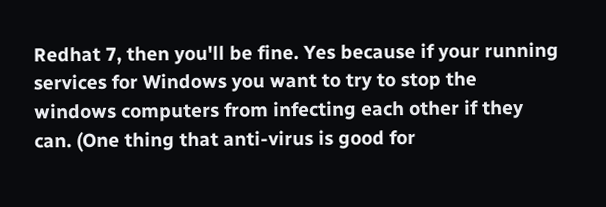Redhat 7, then you'll be fine. Yes because if your running services for Windows you want to try to stop the windows computers from infecting each other if they can. (One thing that anti-virus is good for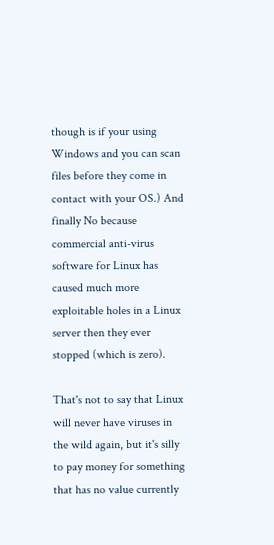though is if your using Windows and you can scan files before they come in contact with your OS.) And finally No because commercial anti-virus software for Linux has caused much more exploitable holes in a Linux server then they ever stopped (which is zero).

That's not to say that Linux will never have viruses in the wild again, but it's silly to pay money for something that has no value currently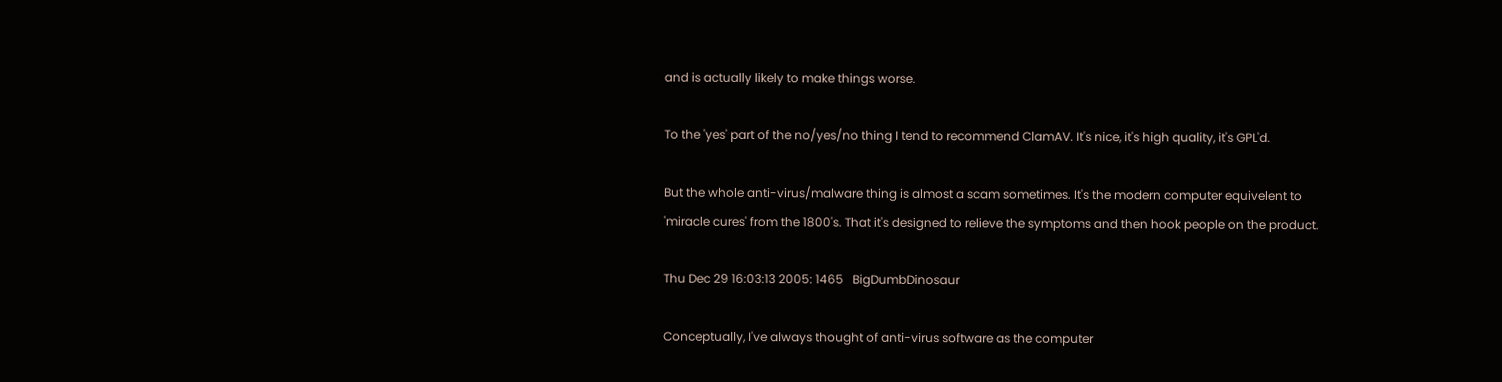and is actually likely to make things worse.

To the 'yes' part of the no/yes/no thing I tend to recommend ClamAV. It's nice, it's high quality, it's GPL'd.

But the whole anti-virus/malware thing is almost a scam sometimes. It's the modern computer equivelent to 'miracle cures' from the 1800's. That it's designed to relieve the symptoms and then hook people on the product.

Thu Dec 29 16:03:13 2005: 1465   BigDumbDinosaur

Conceptually, I've always thought of anti-virus software as the computer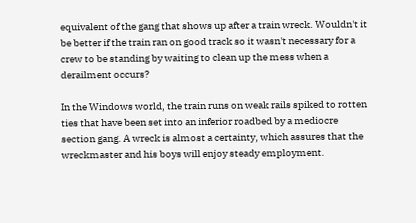equivalent of the gang that shows up after a train wreck. Wouldn't it be better if the train ran on good track so it wasn't necessary for a crew to be standing by waiting to clean up the mess when a derailment occurs?

In the Windows world, the train runs on weak rails spiked to rotten ties that have been set into an inferior roadbed by a mediocre section gang. A wreck is almost a certainty, which assures that the wreckmaster and his boys will enjoy steady employment.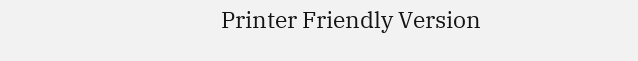Printer Friendly Version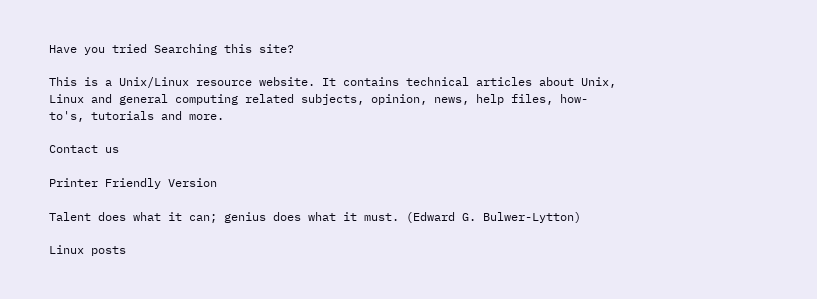Have you tried Searching this site?

This is a Unix/Linux resource website. It contains technical articles about Unix, Linux and general computing related subjects, opinion, news, help files, how-to's, tutorials and more.

Contact us

Printer Friendly Version

Talent does what it can; genius does what it must. (Edward G. Bulwer-Lytton)

Linux posts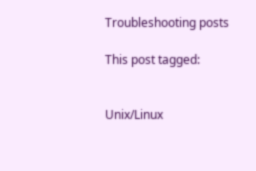Troubleshooting posts

This post tagged:


Unix/Linux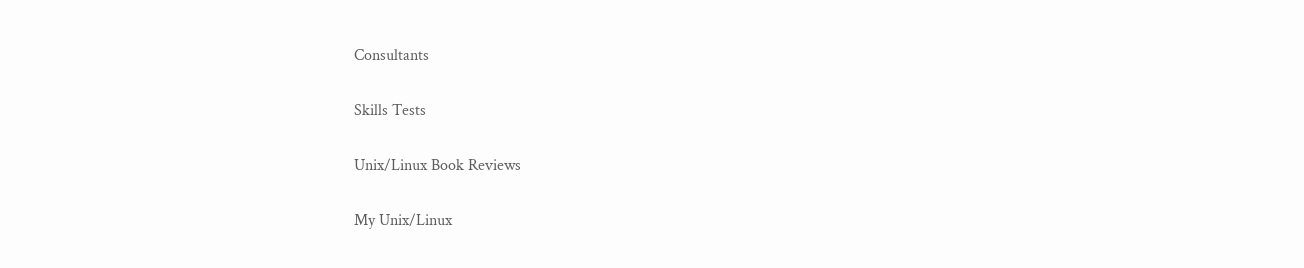Consultants

Skills Tests

Unix/Linux Book Reviews

My Unix/Linux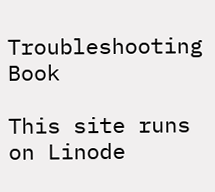Troubleshooting Book

This site runs on Linode